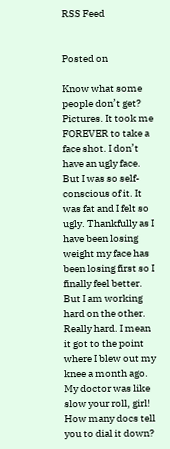RSS Feed


Posted on

Know what some people don’t get? Pictures. It took me FOREVER to take a face shot. I don’t have an ugly face. But I was so self-conscious of it. It was fat and I felt so ugly. Thankfully as I have been losing weight my face has been losing first so I finally feel better. But I am working hard on the other. Really hard. I mean it got to the point where I blew out my knee a month ago. My doctor was like slow your roll, girl! How many docs tell you to dial it down?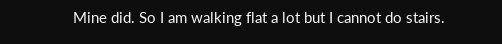Mine did. So I am walking flat a lot but I cannot do stairs.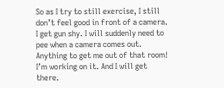So as I try to still exercise, I still don’t feel good in front of a camera. I get gun shy. I will suddenly need to pee when a camera comes out. Anything to get me out of that room! I’m working on it. And I will get there.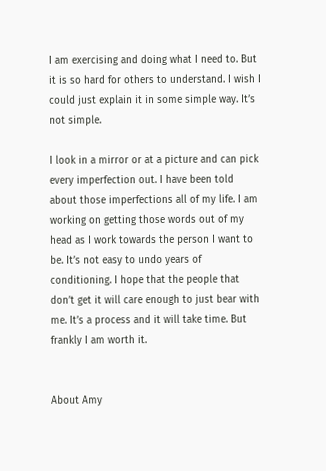I am exercising and doing what I need to. But it is so hard for others to understand. I wish I could just explain it in some simple way. It’s not simple.

I look in a mirror or at a picture and can pick every imperfection out. I have been told about those imperfections all of my life. I am working on getting those words out of my head as I work towards the person I want to be. It’s not easy to undo years of conditioning. I hope that the people that don’t get it will care enough to just bear with me. It’s a process and it will take time. But frankly I am worth it.


About Amy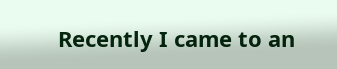Recently I came to an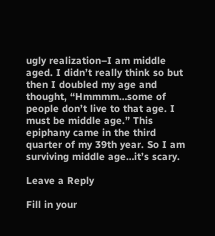ugly realization–I am middle aged. I didn’t really think so but then I doubled my age and thought, “Hmmmm…some of people don’t live to that age. I must be middle age.” This epiphany came in the third quarter of my 39th year. So I am surviving middle age…it’s scary.

Leave a Reply

Fill in your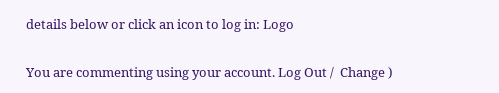details below or click an icon to log in: Logo

You are commenting using your account. Log Out /  Change )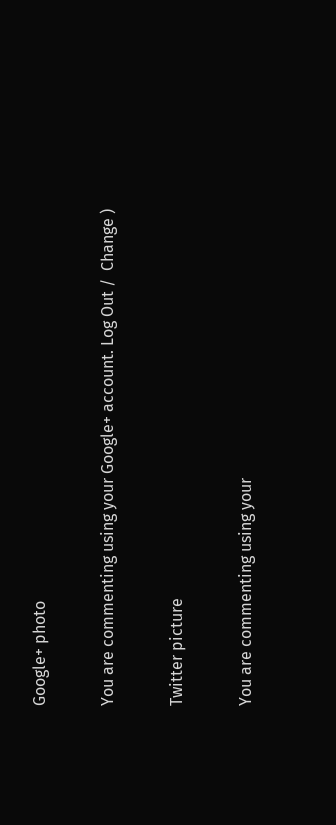Google+ photo

You are commenting using your Google+ account. Log Out /  Change )

Twitter picture

You are commenting using your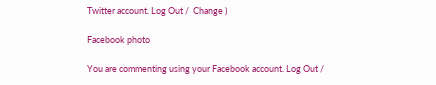Twitter account. Log Out /  Change )

Facebook photo

You are commenting using your Facebook account. Log Out /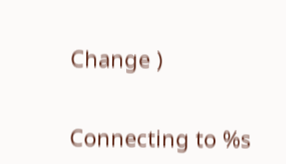Change )


Connecting to %s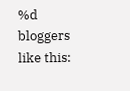%d bloggers like this: